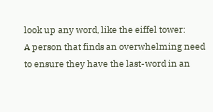look up any word, like the eiffel tower:
A person that finds an overwhelming need to ensure they have the last-word in an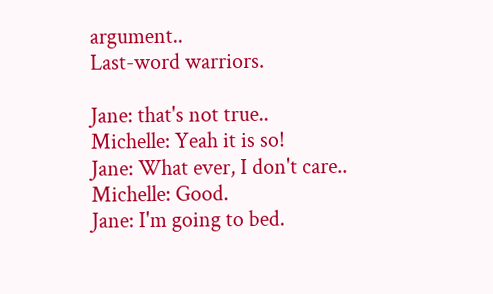argument..
Last-word warriors.

Jane: that's not true..
Michelle: Yeah it is so!
Jane: What ever, I don't care..
Michelle: Good.
Jane: I'm going to bed.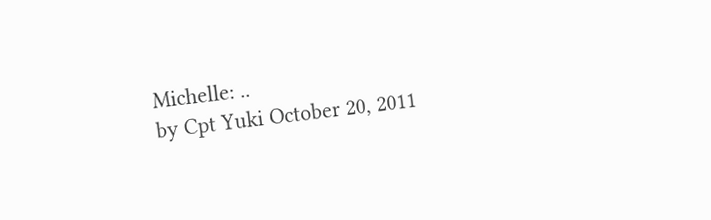Michelle: ..
by Cpt Yuki October 20, 2011